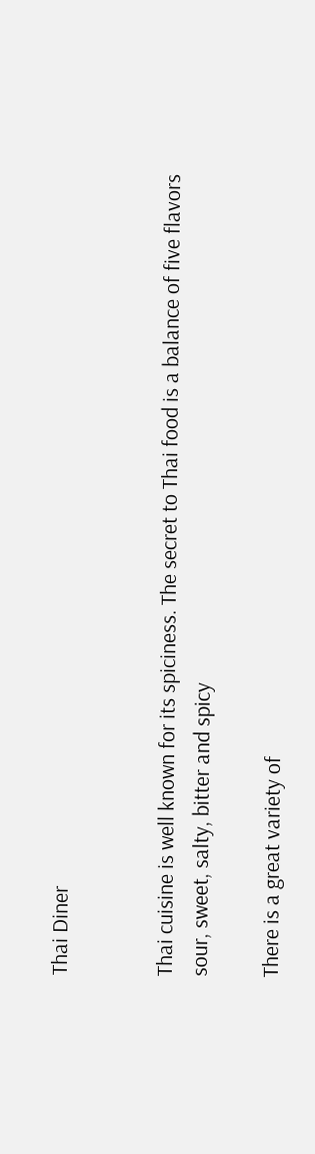Thai Diner


Thai cuisine is well known for its spiciness. The secret to Thai food is a balance of five flavors sour, sweet, salty, bitter and spicy

There is a great variety of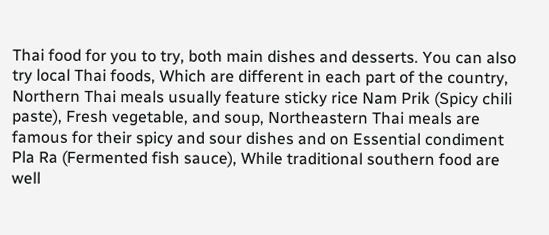Thai food for you to try, both main dishes and desserts. You can also try local Thai foods, Which are different in each part of the country, Northern Thai meals usually feature sticky rice Nam Prik (Spicy chili paste), Fresh vegetable, and soup, Northeastern Thai meals are famous for their spicy and sour dishes and on Essential condiment Pla Ra (Fermented fish sauce), While traditional southern food are well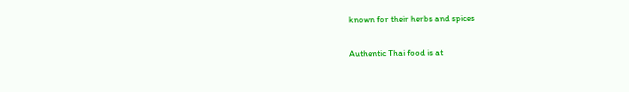known for their herbs and spices

Authentic Thai food is at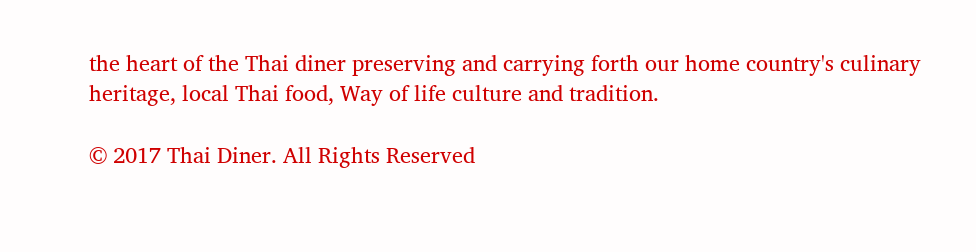the heart of the Thai diner preserving and carrying forth our home country's culinary heritage, local Thai food, Way of life culture and tradition.

© 2017 Thai Diner. All Rights Reserved